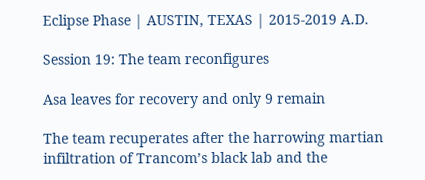Eclipse Phase | AUSTIN, TEXAS | 2015-2019 A.D.

Session 19: The team reconfigures

Asa leaves for recovery and only 9 remain

The team recuperates after the harrowing martian infiltration of Trancom’s black lab and the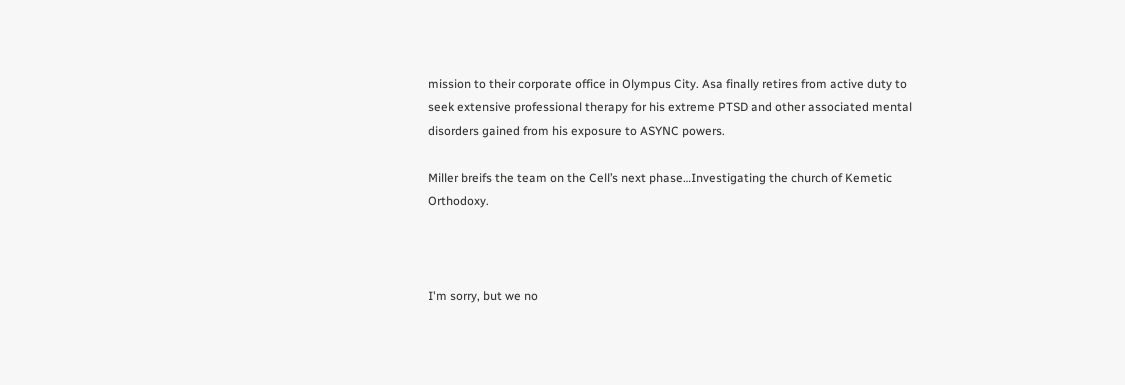mission to their corporate office in Olympus City. Asa finally retires from active duty to seek extensive professional therapy for his extreme PTSD and other associated mental disorders gained from his exposure to ASYNC powers.

Miller breifs the team on the Cell’s next phase…Investigating the church of Kemetic Orthodoxy.



I'm sorry, but we no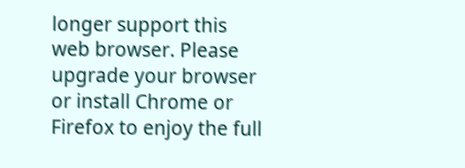longer support this web browser. Please upgrade your browser or install Chrome or Firefox to enjoy the full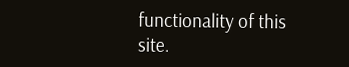functionality of this site.